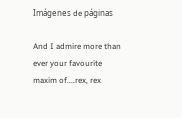Imágenes de páginas

And I admire more than ever your favourite maxim of....rex, rex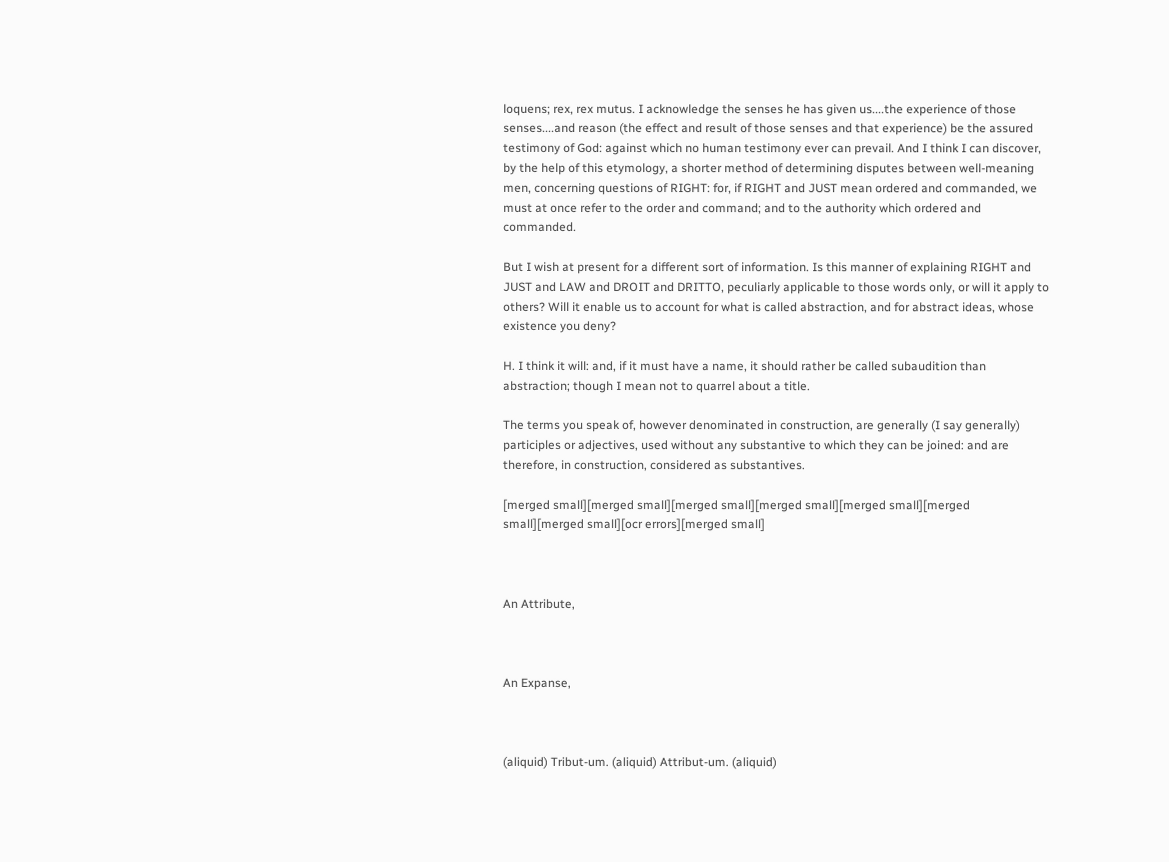loquens; rex, rex mutus. I acknowledge the senses he has given us....the experience of those senses....and reason (the effect and result of those senses and that experience) be the assured testimony of God: against which no human testimony ever can prevail. And I think I can discover, by the help of this etymology, a shorter method of determining disputes between well-meaning men, concerning questions of RIGHT: for, if RIGHT and JUST mean ordered and commanded, we must at once refer to the order and command; and to the authority which ordered and commanded.

But I wish at present for a different sort of information. Is this manner of explaining RIGHT and JUST and LAW and DROIT and DRITTO, peculiarly applicable to those words only, or will it apply to others? Will it enable us to account for what is called abstraction, and for abstract ideas, whose existence you deny?

H. I think it will: and, if it must have a name, it should rather be called subaudition than abstraction; though I mean not to quarrel about a title.

The terms you speak of, however denominated in construction, are generally (I say generally) participles or adjectives, used without any substantive to which they can be joined: and are therefore, in construction, considered as substantives.

[merged small][merged small][merged small][merged small][merged small][merged small][merged small][ocr errors][merged small]



An Attribute,



An Expanse,



(aliquid) Tribut-um. (aliquid) Attribut-um. (aliquid)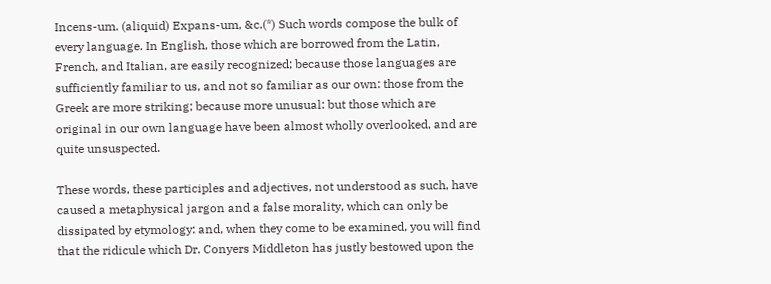Incens-um. (aliquid) Expans-um, &c.(*) Such words compose the bulk of every language. In English, those which are borrowed from the Latin, French, and Italian, are easily recognized; because those languages are sufficiently familiar to us, and not so familiar as our own: those from the Greek are more striking; because more unusual: but those which are original in our own language have been almost wholly overlooked, and are quite unsuspected.

These words, these participles and adjectives, not understood as such, have caused a metaphysical jargon and a false morality, which can only be dissipated by etymology: and, when they come to be examined, you will find that the ridicule which Dr. Conyers Middleton has justly bestowed upon the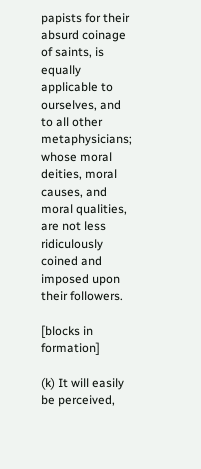papists for their absurd coinage of saints, is equally applicable to ourselves, and to all other metaphysicians; whose moral deities, moral causes, and moral qualities, are not less ridiculously coined and imposed upon their followers.

[blocks in formation]

(k) It will easily be perceived,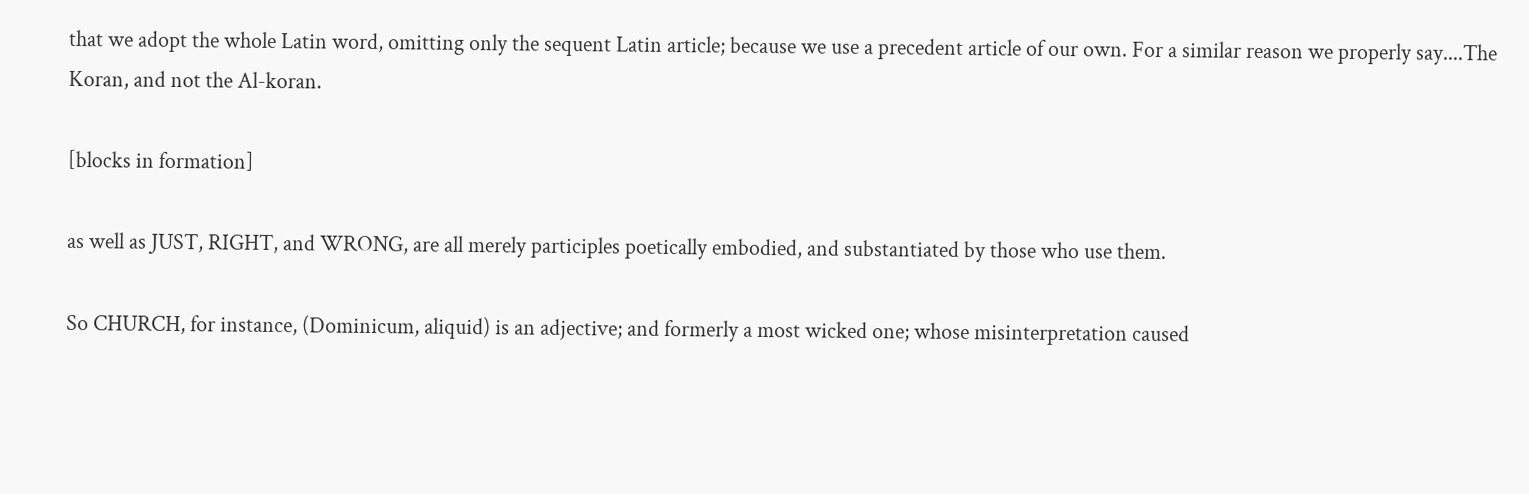that we adopt the whole Latin word, omitting only the sequent Latin article; because we use a precedent article of our own. For a similar reason we properly say....The Koran, and not the Al-koran.

[blocks in formation]

as well as JUST, RIGHT, and WRONG, are all merely participles poetically embodied, and substantiated by those who use them.

So CHURCH, for instance, (Dominicum, aliquid) is an adjective; and formerly a most wicked one; whose misinterpretation caused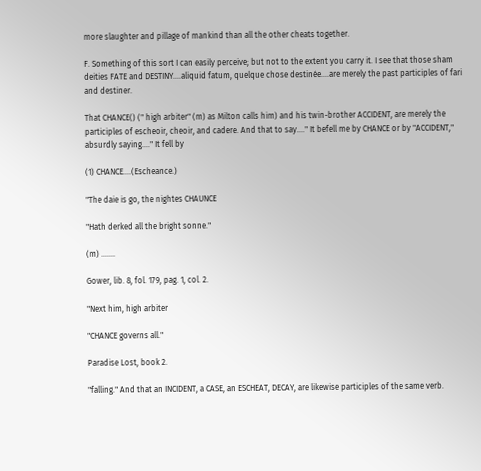more slaughter and pillage of mankind than all the other cheats together.

F. Something of this sort I can easily perceive; but not to the extent you carry it. I see that those sham deities FATE and DESTINY....aliquid fatum, quelque chose destinée....are merely the past participles of fari and destiner.

That CHANCE() (" high arbiter" (m) as Milton calls him) and his twin-brother ACCIDENT, are merely the participles of escheoir, cheoir, and cadere. And that to say...." It befell me by CHANCE or by "ACCIDENT," absurdly saying...." It fell by

(1) CHANCE....(Escheance.)

"The daie is go, the nightes CHAUNCE

"Hath derked all the bright sonne."

(m) .......

Gower, lib. 8, fol. 179, pag. 1, col. 2.

"Next him, high arbiter

"CHANCE governs all."

Paradise Lost, book 2.

"falling." And that an INCIDENT, a CASE, an ESCHEAT, DECAY, are likewise participles of the same verb.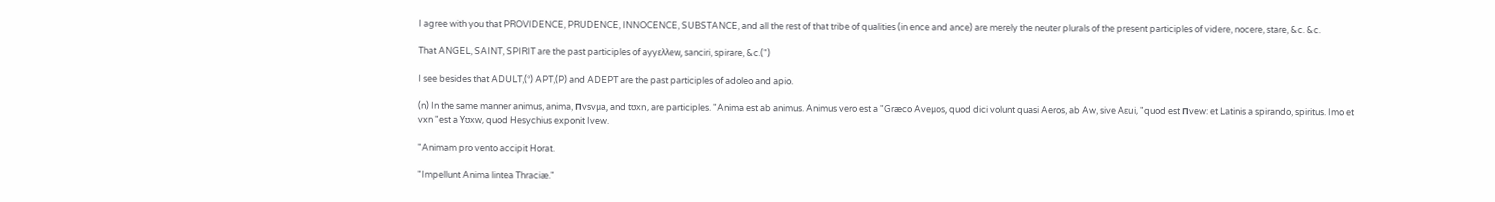I agree with you that PROVIDENCE, PRUDENCE, INNOCENCE, SUBSTANCE, and all the rest of that tribe of qualities (in ence and ance) are merely the neuter plurals of the present participles of videre, nocere, stare, &c. &c.

That ANGEL, SAINT, SPIRIT are the past participles of ayyελλew, sanciri, spirare, &c.(")

I see besides that ADULT,(°) APT,(P) and ADEPT are the past participles of adoleo and apio.

(n) In the same manner animus, anima, Пvsvμa, and tʊxn, are participles. "Anima est ab animus. Animus vero est a "Græco Aveμos, quod dici volunt quasi Aeros, ab Aw, sive Aɛui, "quod est Пvew: et Latinis a spirando, spiritus. Imo et vxn "est a Yʊxw, quod Hesychius exponit Ivew.

"Animam pro vento accipit Horat.

"Impellunt Anima lintea Thraciæ."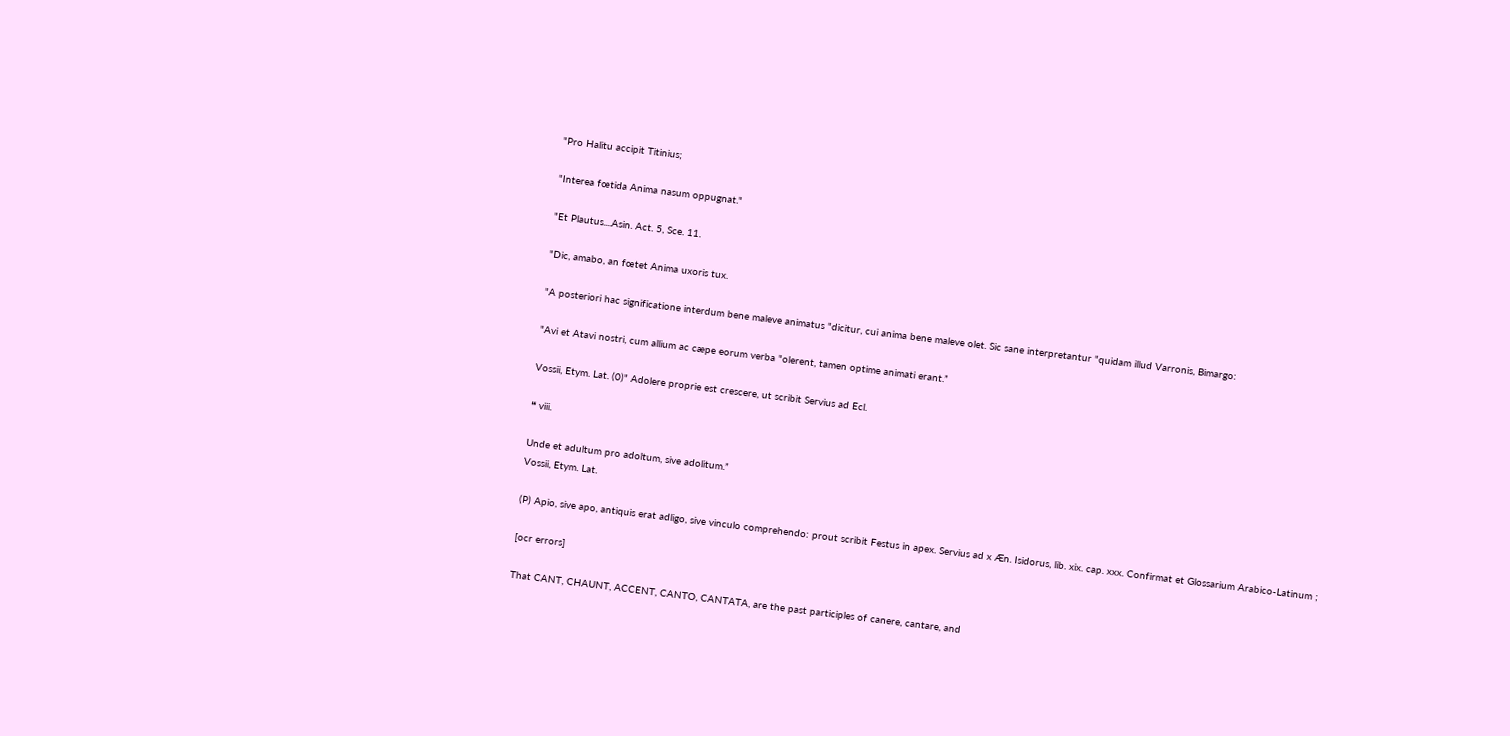"Pro Halitu accipit Titinius;

"Interea fœtida Anima nasum oppugnat."

"Et Plautus....Asin. Act. 5, Sce. 11.

"Dic, amabo, an fœtet Anima uxoris tux.

"A posteriori hac significatione interdum bene maleve animatus "dicitur, cui anima bene maleve olet. Sic sane interpretantur "quidam illud Varronis, Bimargo:

"Avi et Atavi nostri, cum allium ac cæpe eorum verba "olerent, tamen optime animati erant.”

Vossii, Etym. Lat. (0)" Adolere proprie est crescere, ut scribit Servius ad Ecl.

❝ viii.

Unde et adultum pro adoltum, sive adolitum.”
Vossii, Etym. Lat.

(P) Apio, sive apo, antiquis erat adligo, sive vinculo comprehendo: prout scribit Festus in apex. Servius ad x Æn. Isidorus, lib. xix. cap. xxx. Confirmat et Glossarium Arabico-Latinum ;

[ocr errors]

That CANT, CHAUNT, ACCENT, CANTO, CANTATA, are the past participles of canere, cantare, and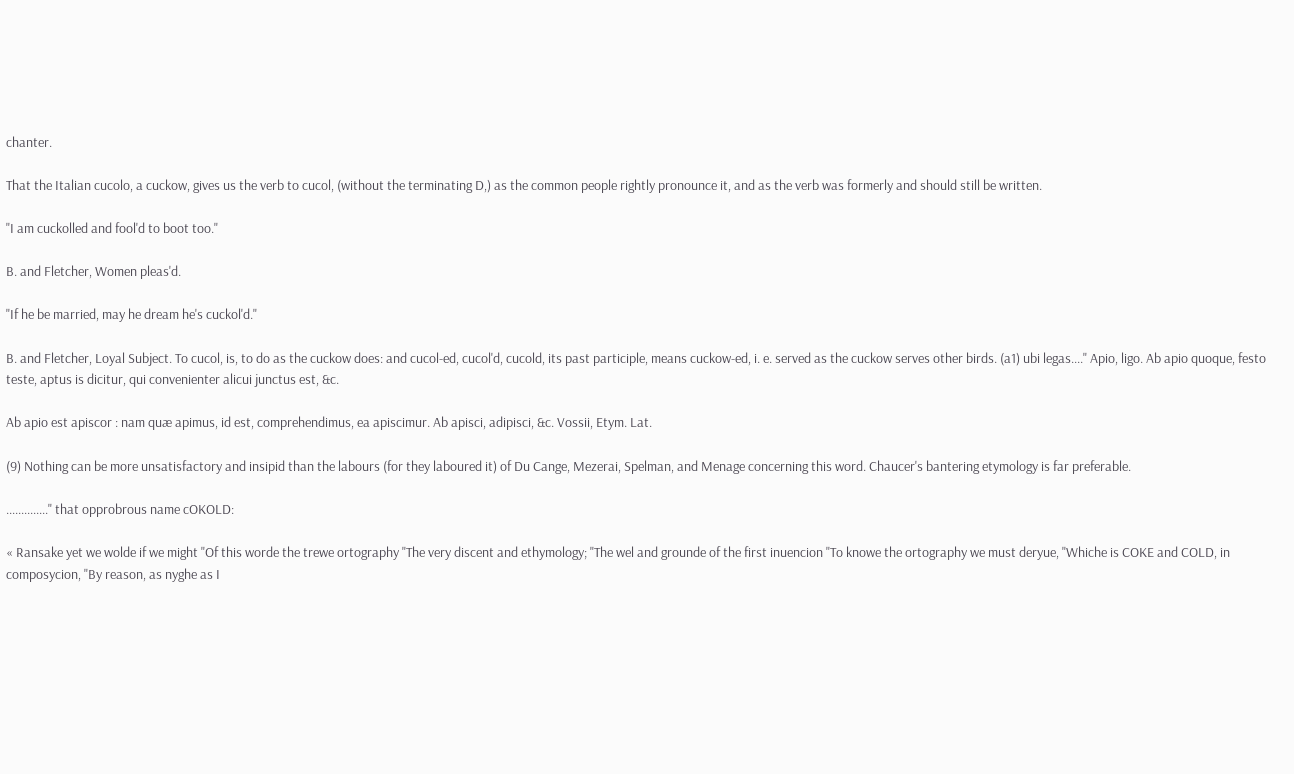chanter.

That the Italian cucolo, a cuckow, gives us the verb to cucol, (without the terminating D,) as the common people rightly pronounce it, and as the verb was formerly and should still be written.

"I am cuckolled and fool'd to boot too."

B. and Fletcher, Women pleas'd.

"If he be married, may he dream he's cuckol'd."

B. and Fletcher, Loyal Subject. To cucol, is, to do as the cuckow does: and cucol-ed, cucol'd, cucold, its past participle, means cuckow-ed, i. e. served as the cuckow serves other birds. (a1) ubi legas...." Apio, ligo. Ab apio quoque, festo teste, aptus is dicitur, qui convenienter alicui junctus est, &c.

Ab apio est apiscor : nam quæ apimus, id est, comprehendimus, ea apiscimur. Ab apisci, adipisci, &c. Vossii, Etym. Lat.

(9) Nothing can be more unsatisfactory and insipid than the labours (for they laboured it) of Du Cange, Mezerai, Spelman, and Menage concerning this word. Chaucer's bantering etymology is far preferable.

.............." that opprobrous name cOKOLD:

« Ransake yet we wolde if we might "Of this worde the trewe ortography "The very discent and ethymology; "The wel and grounde of the first inuencion "To knowe the ortography we must deryue, "Whiche is COKE and COLD, in composycion, "By reason, as nyghe as I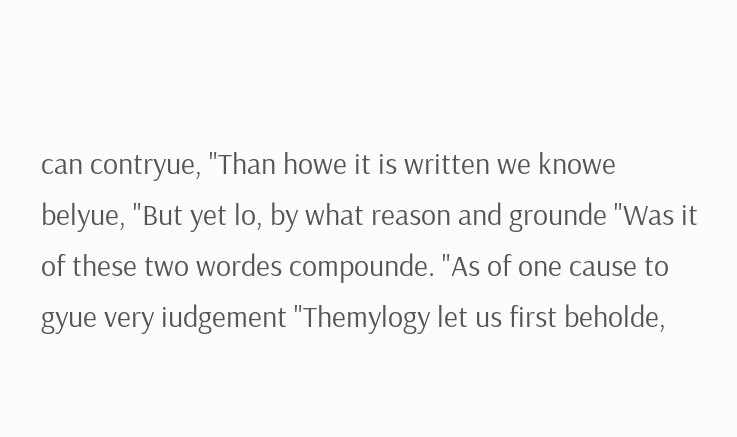can contryue, "Than howe it is written we knowe belyue, "But yet lo, by what reason and grounde "Was it of these two wordes compounde. "As of one cause to gyue very iudgement "Themylogy let us first beholde,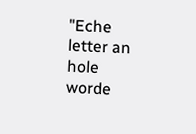"Eche letter an hole worde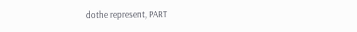dothe represent, PART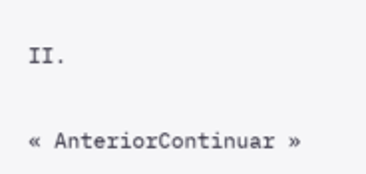II.


« AnteriorContinuar »